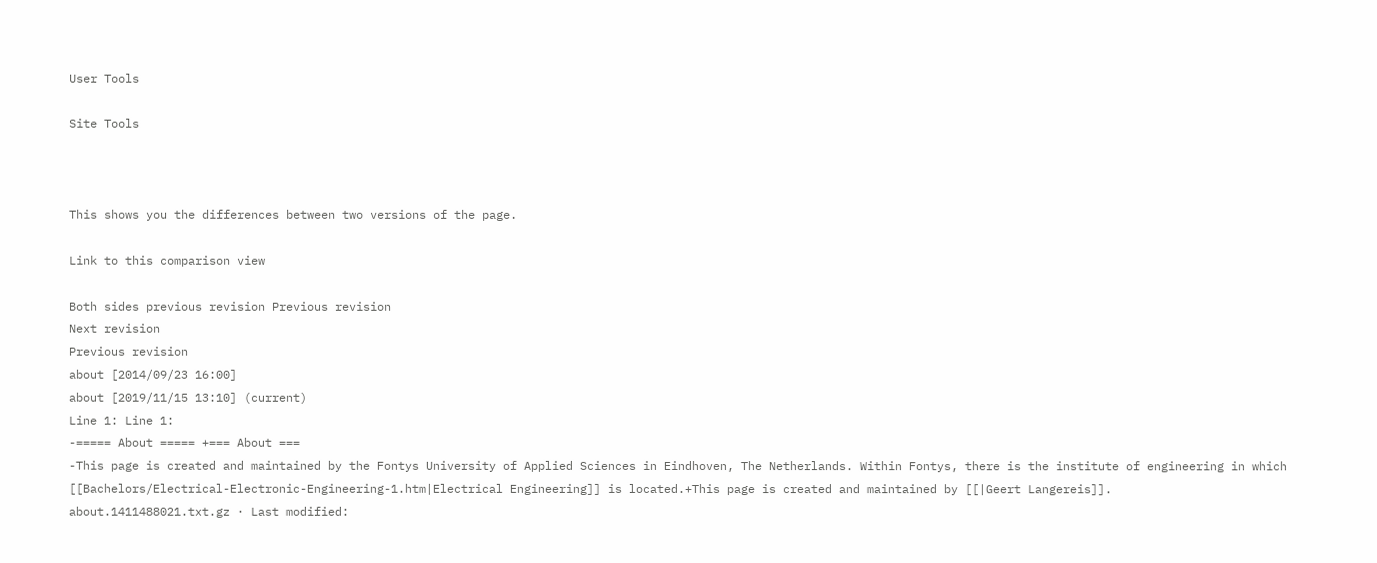User Tools

Site Tools



This shows you the differences between two versions of the page.

Link to this comparison view

Both sides previous revision Previous revision
Next revision
Previous revision
about [2014/09/23 16:00]
about [2019/11/15 13:10] (current)
Line 1: Line 1:
-===== About ===== +=== About ===
-This page is created and maintained by the Fontys University of Applied Sciences in Eindhoven, The Netherlands. Within Fontys, there is the institute of engineering in which [[Bachelors/Electrical-Electronic-Engineering-1.htm|Electrical Engineering]] is located.+This page is created and maintained by [[|Geert Langereis]].
about.1411488021.txt.gz · Last modified: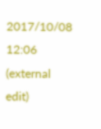2017/10/08 12:06 (external edit)